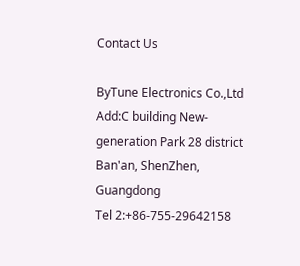Contact Us

ByTune Electronics Co.,Ltd
Add:C building New-generation Park 28 district Ban'an, ShenZhen, Guangdong
Tel 2:+86-755-29642158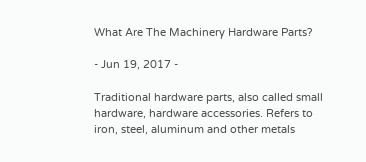What Are The Machinery Hardware Parts?

- Jun 19, 2017 -

Traditional hardware parts, also called small hardware, hardware accessories. Refers to iron, steel, aluminum and other metals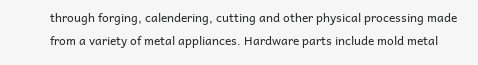through forging, calendering, cutting and other physical processing made from a variety of metal appliances. Hardware parts include mold metal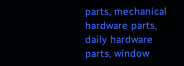parts, mechanical hardware parts, daily hardware parts, window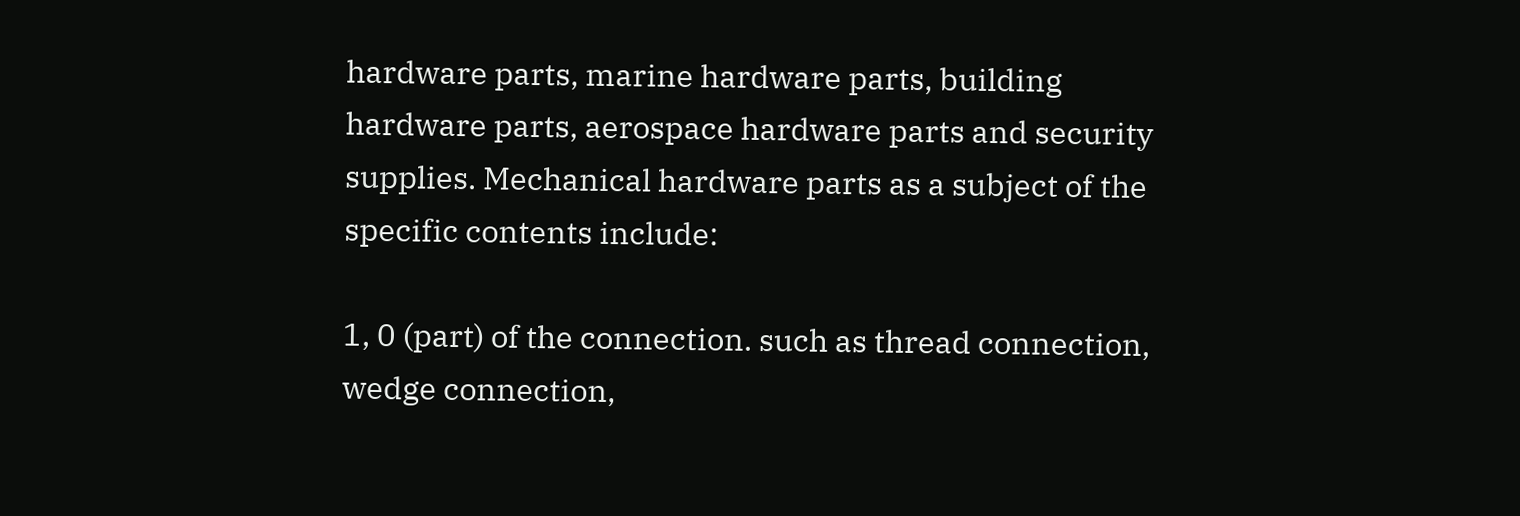hardware parts, marine hardware parts, building hardware parts, aerospace hardware parts and security supplies. Mechanical hardware parts as a subject of the specific contents include:

1, 0 (part) of the connection. such as thread connection, wedge connection,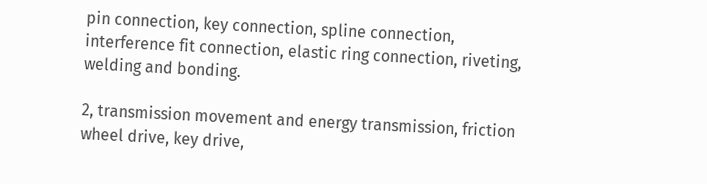pin connection, key connection, spline connection, interference fit connection, elastic ring connection, riveting, welding and bonding.

2, transmission movement and energy transmission, friction wheel drive, key drive,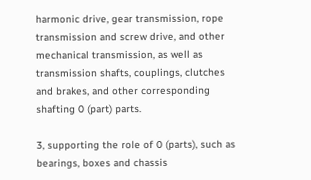harmonic drive, gear transmission, rope transmission and screw drive, and other mechanical transmission, as well as transmission shafts, couplings, clutches and brakes, and other corresponding shafting 0 (part) parts.

3, supporting the role of 0 (parts), such as bearings, boxes and chassis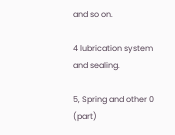and so on.

4 lubrication system and sealing.

5, Spring and other 0 (part)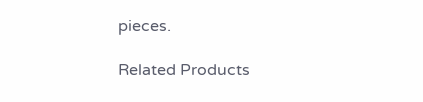pieces.

Related Products